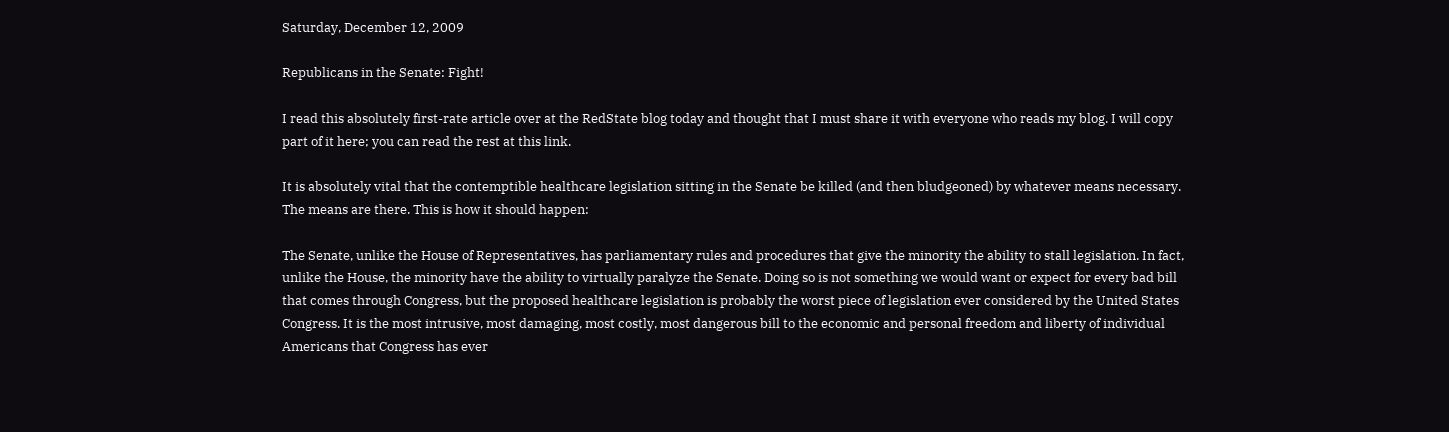Saturday, December 12, 2009

Republicans in the Senate: Fight!

I read this absolutely first-rate article over at the RedState blog today and thought that I must share it with everyone who reads my blog. I will copy part of it here; you can read the rest at this link.

It is absolutely vital that the contemptible healthcare legislation sitting in the Senate be killed (and then bludgeoned) by whatever means necessary. The means are there. This is how it should happen:

The Senate, unlike the House of Representatives, has parliamentary rules and procedures that give the minority the ability to stall legislation. In fact, unlike the House, the minority have the ability to virtually paralyze the Senate. Doing so is not something we would want or expect for every bad bill that comes through Congress, but the proposed healthcare legislation is probably the worst piece of legislation ever considered by the United States Congress. It is the most intrusive, most damaging, most costly, most dangerous bill to the economic and personal freedom and liberty of individual Americans that Congress has ever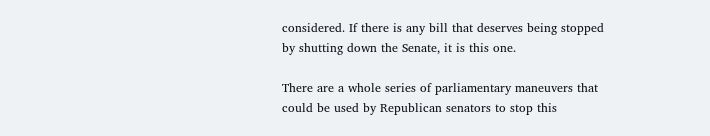considered. If there is any bill that deserves being stopped by shutting down the Senate, it is this one.

There are a whole series of parliamentary maneuvers that could be used by Republican senators to stop this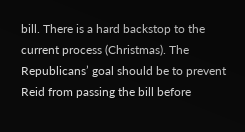bill. There is a hard backstop to the current process (Christmas). The Republicans’ goal should be to prevent Reid from passing the bill before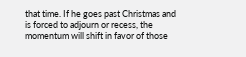that time. If he goes past Christmas and is forced to adjourn or recess, the momentum will shift in favor of those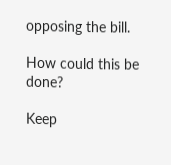opposing the bill.

How could this be done?

Keep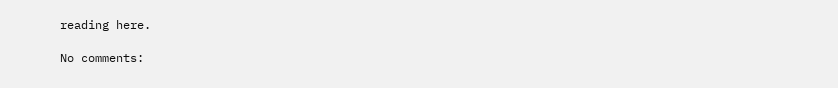reading here.

No comments: